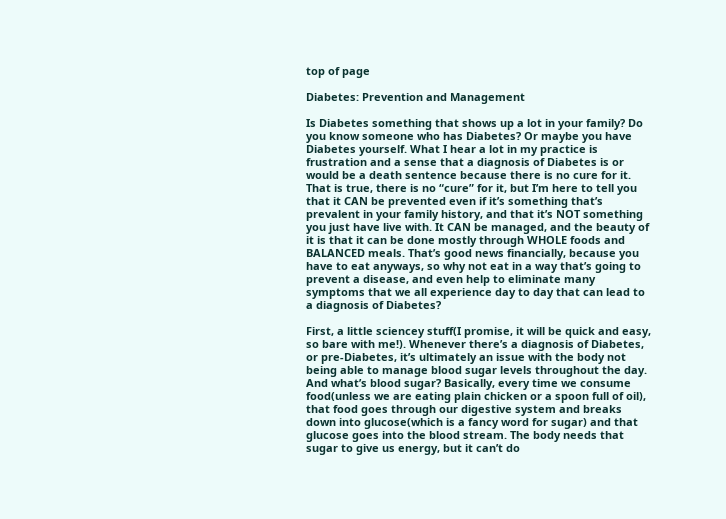top of page

Diabetes: Prevention and Management

Is Diabetes something that shows up a lot in your family? Do you know someone who has Diabetes? Or maybe you have Diabetes yourself. What I hear a lot in my practice is frustration and a sense that a diagnosis of Diabetes is or would be a death sentence because there is no cure for it. That is true, there is no “cure” for it, but I’m here to tell you that it CAN be prevented even if it’s something that’s prevalent in your family history, and that it’s NOT something you just have live with. It CAN be managed, and the beauty of it is that it can be done mostly through WHOLE foods and BALANCED meals. That’s good news financially, because you have to eat anyways, so why not eat in a way that’s going to prevent a disease, and even help to eliminate many symptoms that we all experience day to day that can lead to a diagnosis of Diabetes?

First, a little sciencey stuff(I promise, it will be quick and easy, so bare with me!). Whenever there’s a diagnosis of Diabetes, or pre-Diabetes, it’s ultimately an issue with the body not being able to manage blood sugar levels throughout the day. And what’s blood sugar? Basically, every time we consume food(unless we are eating plain chicken or a spoon full of oil), that food goes through our digestive system and breaks down into glucose(which is a fancy word for sugar) and that glucose goes into the blood stream. The body needs that sugar to give us energy, but it can’t do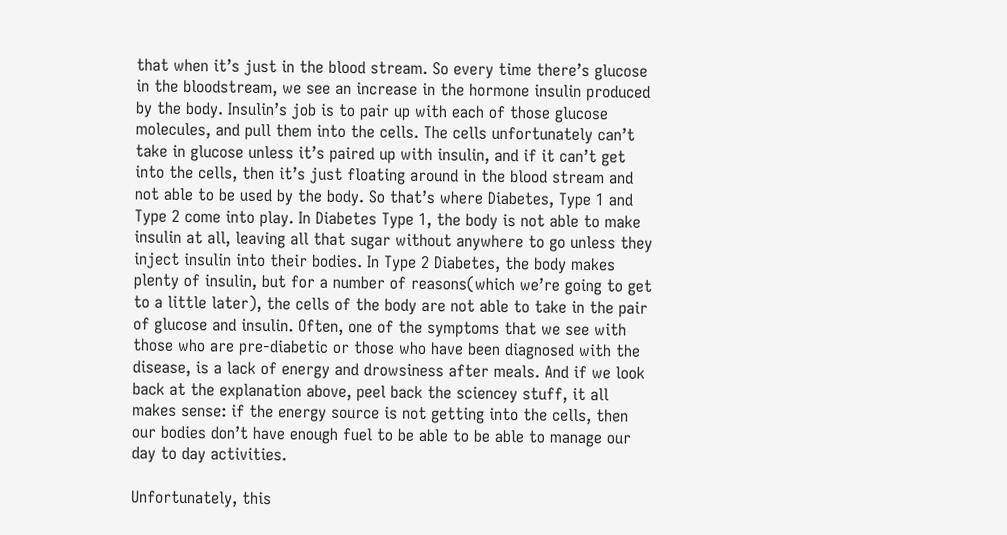that when it’s just in the blood stream. So every time there’s glucose in the bloodstream, we see an increase in the hormone insulin produced by the body. Insulin’s job is to pair up with each of those glucose molecules, and pull them into the cells. The cells unfortunately can’t take in glucose unless it’s paired up with insulin, and if it can’t get into the cells, then it’s just floating around in the blood stream and not able to be used by the body. So that’s where Diabetes, Type 1 and Type 2 come into play. In Diabetes Type 1, the body is not able to make insulin at all, leaving all that sugar without anywhere to go unless they inject insulin into their bodies. In Type 2 Diabetes, the body makes plenty of insulin, but for a number of reasons(which we’re going to get to a little later), the cells of the body are not able to take in the pair of glucose and insulin. Often, one of the symptoms that we see with those who are pre-diabetic or those who have been diagnosed with the disease, is a lack of energy and drowsiness after meals. And if we look back at the explanation above, peel back the sciencey stuff, it all makes sense: if the energy source is not getting into the cells, then our bodies don’t have enough fuel to be able to be able to manage our day to day activities.

Unfortunately, this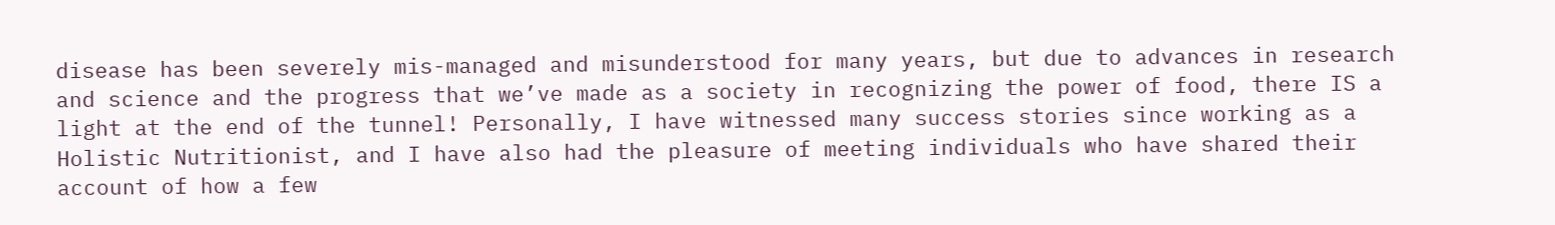disease has been severely mis-managed and misunderstood for many years, but due to advances in research and science and the progress that we’ve made as a society in recognizing the power of food, there IS a light at the end of the tunnel! Personally, I have witnessed many success stories since working as a Holistic Nutritionist, and I have also had the pleasure of meeting individuals who have shared their account of how a few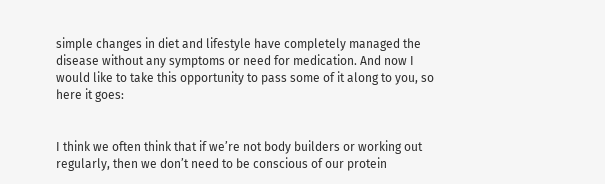simple changes in diet and lifestyle have completely managed the disease without any symptoms or need for medication. And now I would like to take this opportunity to pass some of it along to you, so here it goes:


I think we often think that if we’re not body builders or working out regularly, then we don’t need to be conscious of our protein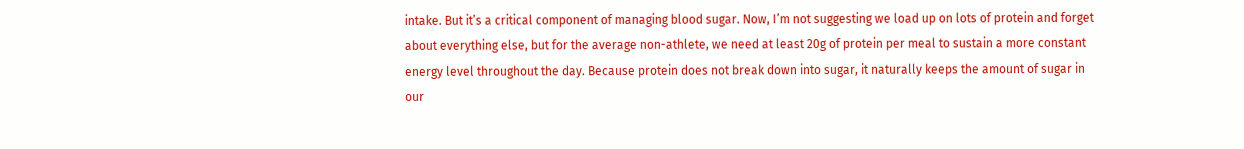intake. But it’s a critical component of managing blood sugar. Now, I’m not suggesting we load up on lots of protein and forget about everything else, but for the average non-athlete, we need at least 20g of protein per meal to sustain a more constant energy level throughout the day. Because protein does not break down into sugar, it naturally keeps the amount of sugar in our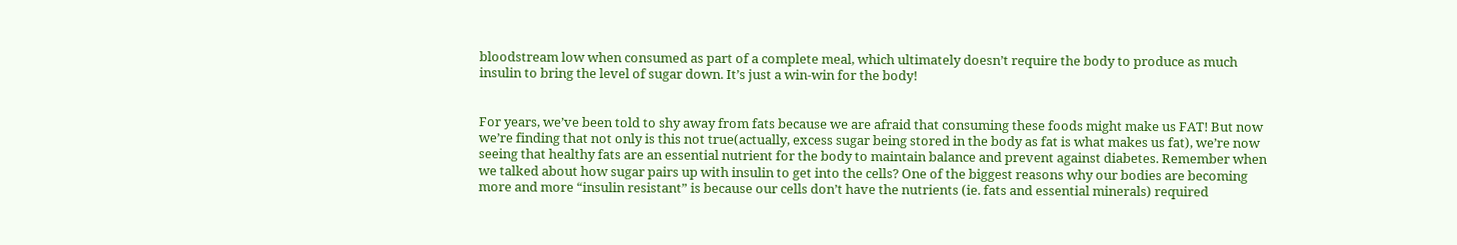bloodstream low when consumed as part of a complete meal, which ultimately doesn’t require the body to produce as much insulin to bring the level of sugar down. It’s just a win-win for the body!


For years, we’ve been told to shy away from fats because we are afraid that consuming these foods might make us FAT! But now we’re finding that not only is this not true(actually, excess sugar being stored in the body as fat is what makes us fat), we’re now seeing that healthy fats are an essential nutrient for the body to maintain balance and prevent against diabetes. Remember when we talked about how sugar pairs up with insulin to get into the cells? One of the biggest reasons why our bodies are becoming more and more “insulin resistant” is because our cells don’t have the nutrients (ie. fats and essential minerals) required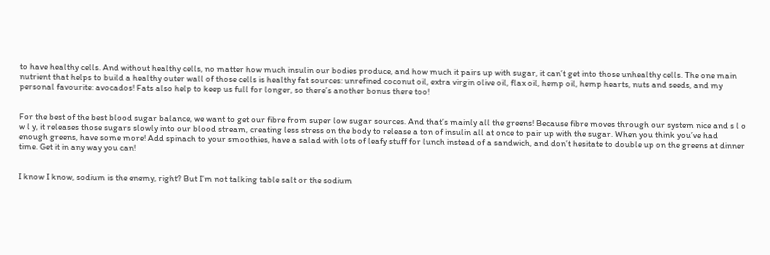to have healthy cells. And without healthy cells, no matter how much insulin our bodies produce, and how much it pairs up with sugar, it can’t get into those unhealthy cells. The one main nutrient that helps to build a healthy outer wall of those cells is healthy fat sources: unrefined coconut oil, extra virgin olive oil, flax oil, hemp oil, hemp hearts, nuts and seeds, and my personal favourite: avocados! Fats also help to keep us full for longer, so there’s another bonus there too!


For the best of the best blood sugar balance, we want to get our fibre from super low sugar sources. And that’s mainly all the greens! Because fibre moves through our system nice and s l o w l y, it releases those sugars slowly into our blood stream, creating less stress on the body to release a ton of insulin all at once to pair up with the sugar. When you think you’ve had enough greens, have some more! Add spinach to your smoothies, have a salad with lots of leafy stuff for lunch instead of a sandwich, and don’t hesitate to double up on the greens at dinner time. Get it in any way you can!


I know I know, sodium is the enemy, right? But I’m not talking table salt or the sodium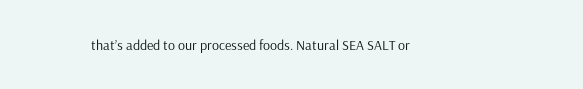that’s added to our processed foods. Natural SEA SALT or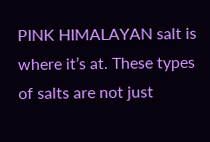PINK HIMALAYAN salt is where it’s at. These types of salts are not just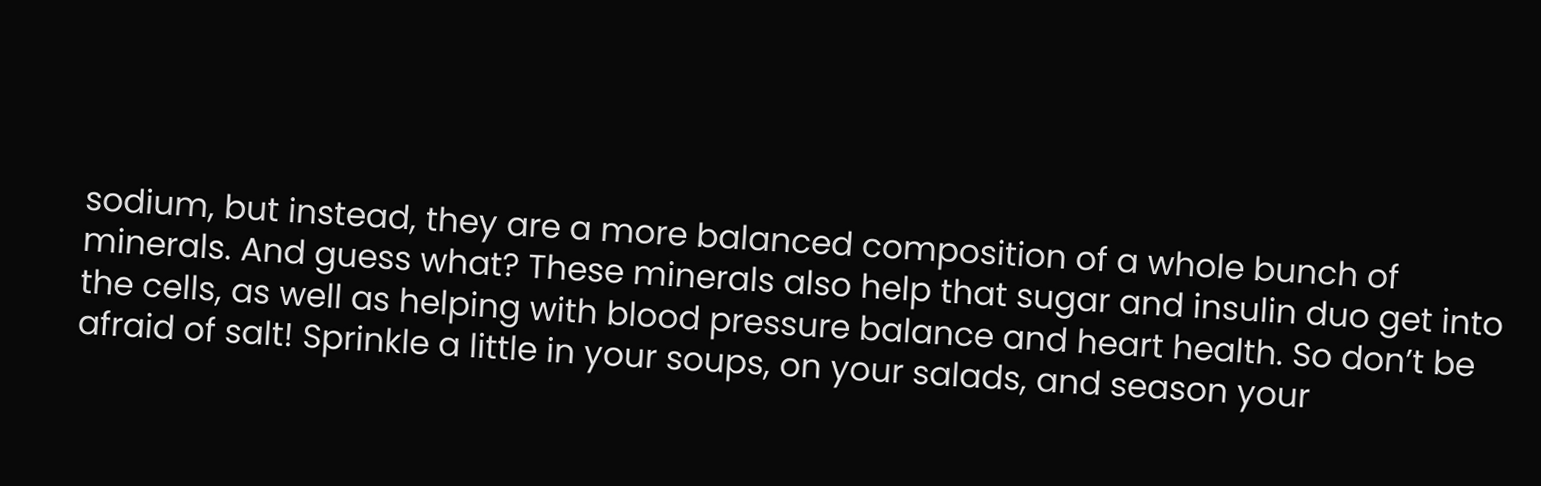sodium, but instead, they are a more balanced composition of a whole bunch of minerals. And guess what? These minerals also help that sugar and insulin duo get into the cells, as well as helping with blood pressure balance and heart health. So don’t be afraid of salt! Sprinkle a little in your soups, on your salads, and season your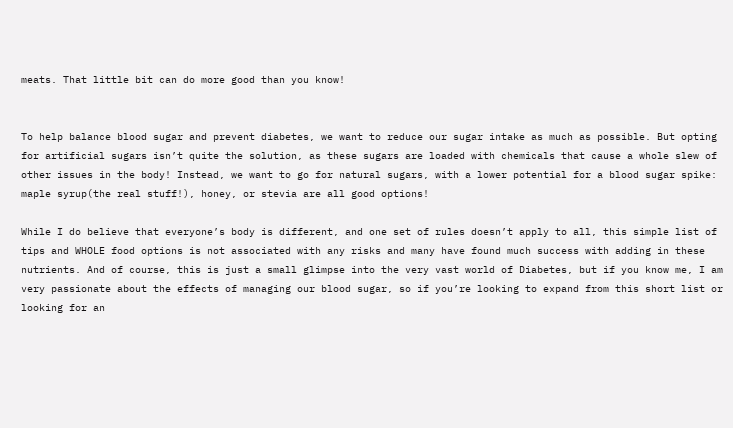meats. That little bit can do more good than you know!


To help balance blood sugar and prevent diabetes, we want to reduce our sugar intake as much as possible. But opting for artificial sugars isn’t quite the solution, as these sugars are loaded with chemicals that cause a whole slew of other issues in the body! Instead, we want to go for natural sugars, with a lower potential for a blood sugar spike: maple syrup(the real stuff!), honey, or stevia are all good options!

While I do believe that everyone’s body is different, and one set of rules doesn’t apply to all, this simple list of tips and WHOLE food options is not associated with any risks and many have found much success with adding in these nutrients. And of course, this is just a small glimpse into the very vast world of Diabetes, but if you know me, I am very passionate about the effects of managing our blood sugar, so if you’re looking to expand from this short list or looking for an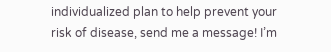individualized plan to help prevent your risk of disease, send me a message! I’m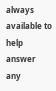always available to help answer any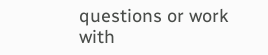questions or work with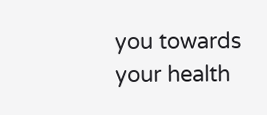you towards your health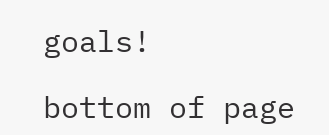goals!

bottom of page